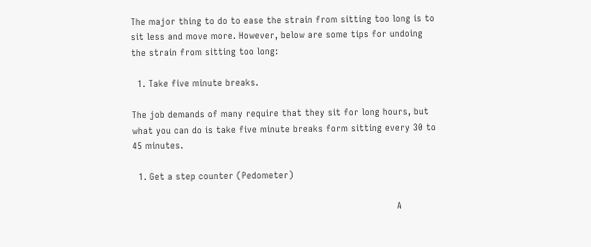The major thing to do to ease the strain from sitting too long is to sit less and move more. However, below are some tips for undoing the strain from sitting too long:

  1. Take five minute breaks.

The job demands of many require that they sit for long hours, but what you can do is take five minute breaks form sitting every 30 to 45 minutes.

  1. Get a step counter (Pedometer)

                                                                                        A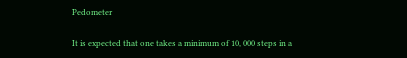Pedometer

It is expected that one takes a minimum of 10, 000 steps in a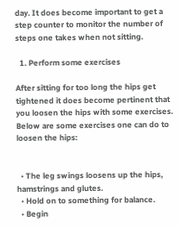day. It does become important to get a step counter to monitor the number of steps one takes when not sitting.

  1. Perform some exercises

After sitting for too long the hips get tightened it does become pertinent that you loosen the hips with some exercises. Below are some exercises one can do to loosen the hips:


  • The leg swings loosens up the hips, hamstrings and glutes.
  • Hold on to something for balance.
  • Begin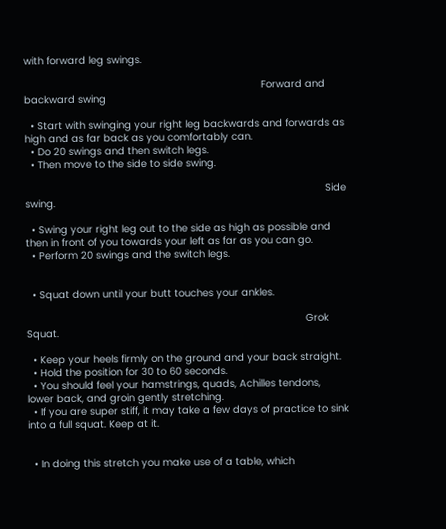with forward leg swings.

                                                                               Forward and backward swing

  • Start with swinging your right leg backwards and forwards as high and as far back as you comfortably can.
  • Do 20 swings and then switch legs.
  • Then move to the side to side swing.

                                                                                                    Side swing.

  • Swing your right leg out to the side as high as possible and then in front of you towards your left as far as you can go.
  • Perform 20 swings and the switch legs.


  • Squat down until your butt touches your ankles.

                                                                                             Grok Squat.

  • Keep your heels firmly on the ground and your back straight.
  • Hold the position for 30 to 60 seconds.
  • You should feel your hamstrings, quads, Achilles tendons, lower back, and groin gently stretching.
  • If you are super stiff, it may take a few days of practice to sink into a full squat. Keep at it.


  • In doing this stretch you make use of a table, which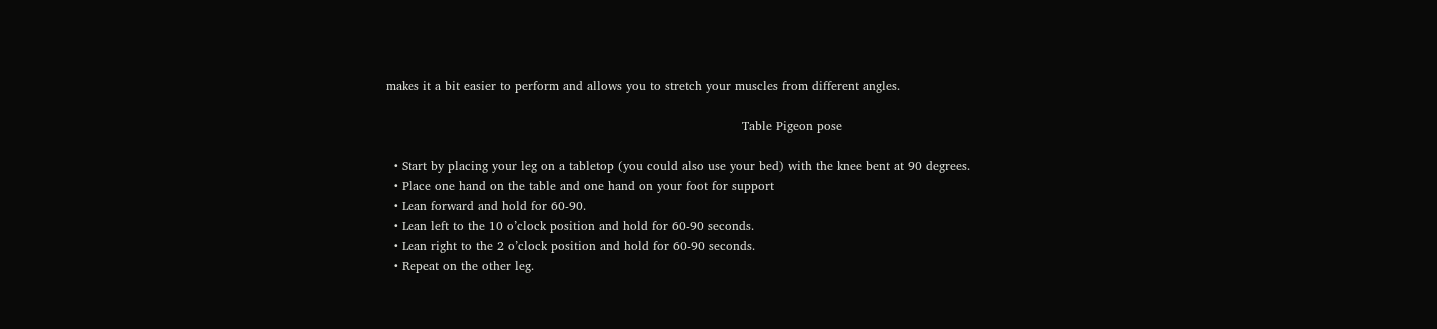makes it a bit easier to perform and allows you to stretch your muscles from different angles.

                                                                                         Table Pigeon pose

  • Start by placing your leg on a tabletop (you could also use your bed) with the knee bent at 90 degrees.
  • Place one hand on the table and one hand on your foot for support
  • Lean forward and hold for 60-90.
  • Lean left to the 10 o’clock position and hold for 60-90 seconds.
  • Lean right to the 2 o’clock position and hold for 60-90 seconds.
  • Repeat on the other leg.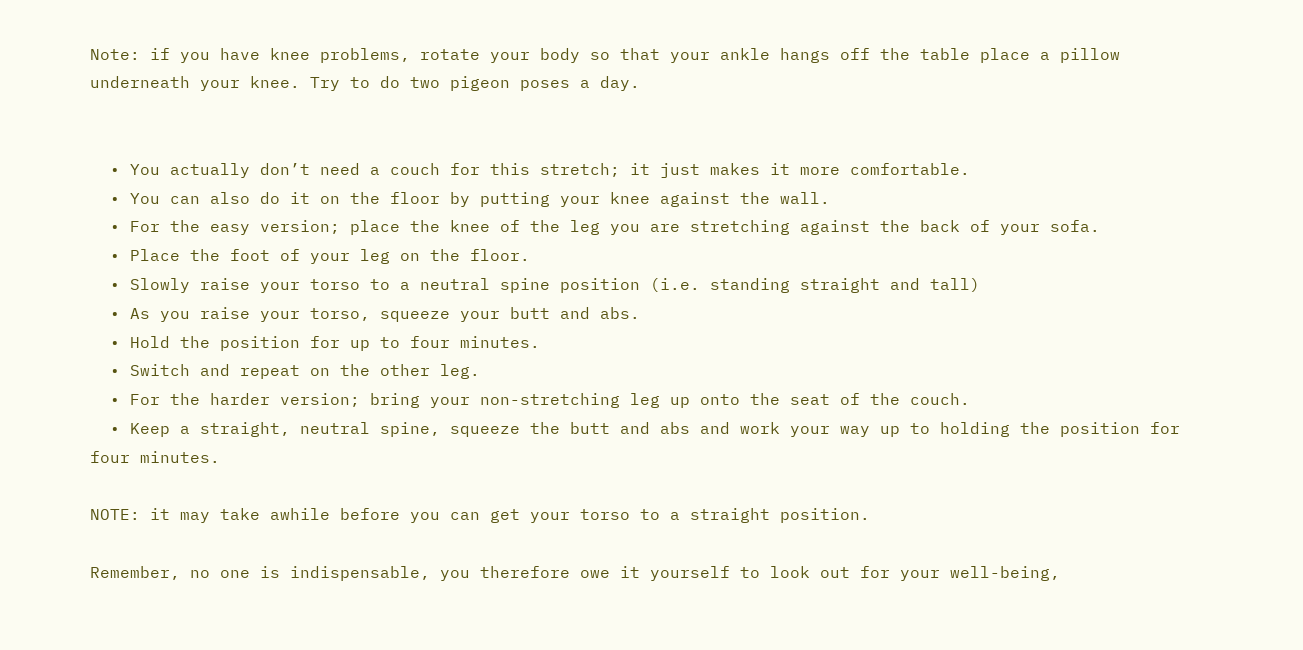Note: if you have knee problems, rotate your body so that your ankle hangs off the table place a pillow underneath your knee. Try to do two pigeon poses a day.


  • You actually don’t need a couch for this stretch; it just makes it more comfortable.
  • You can also do it on the floor by putting your knee against the wall.
  • For the easy version; place the knee of the leg you are stretching against the back of your sofa.
  • Place the foot of your leg on the floor.
  • Slowly raise your torso to a neutral spine position (i.e. standing straight and tall)
  • As you raise your torso, squeeze your butt and abs.
  • Hold the position for up to four minutes.
  • Switch and repeat on the other leg.
  • For the harder version; bring your non-stretching leg up onto the seat of the couch.
  • Keep a straight, neutral spine, squeeze the butt and abs and work your way up to holding the position for four minutes.

NOTE: it may take awhile before you can get your torso to a straight position.

Remember, no one is indispensable, you therefore owe it yourself to look out for your well-being,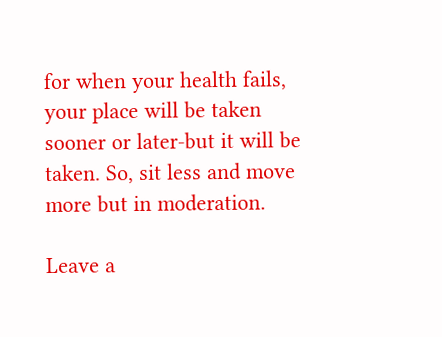for when your health fails, your place will be taken sooner or later-but it will be taken. So, sit less and move more but in moderation.

Leave a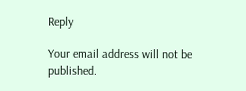Reply

Your email address will not be published.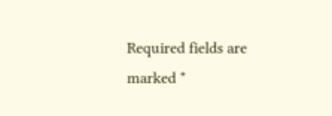Required fields are marked *